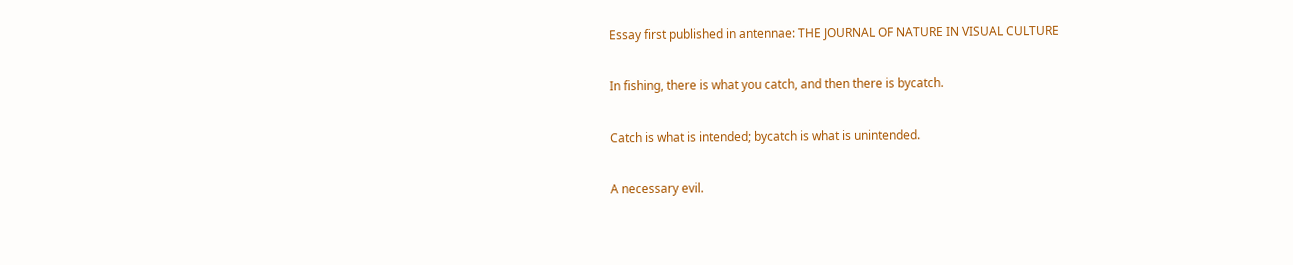Essay first published in antennae: THE JOURNAL OF NATURE IN VISUAL CULTURE

In fishing, there is what you catch, and then there is bycatch.

Catch is what is intended; bycatch is what is unintended.

A necessary evil.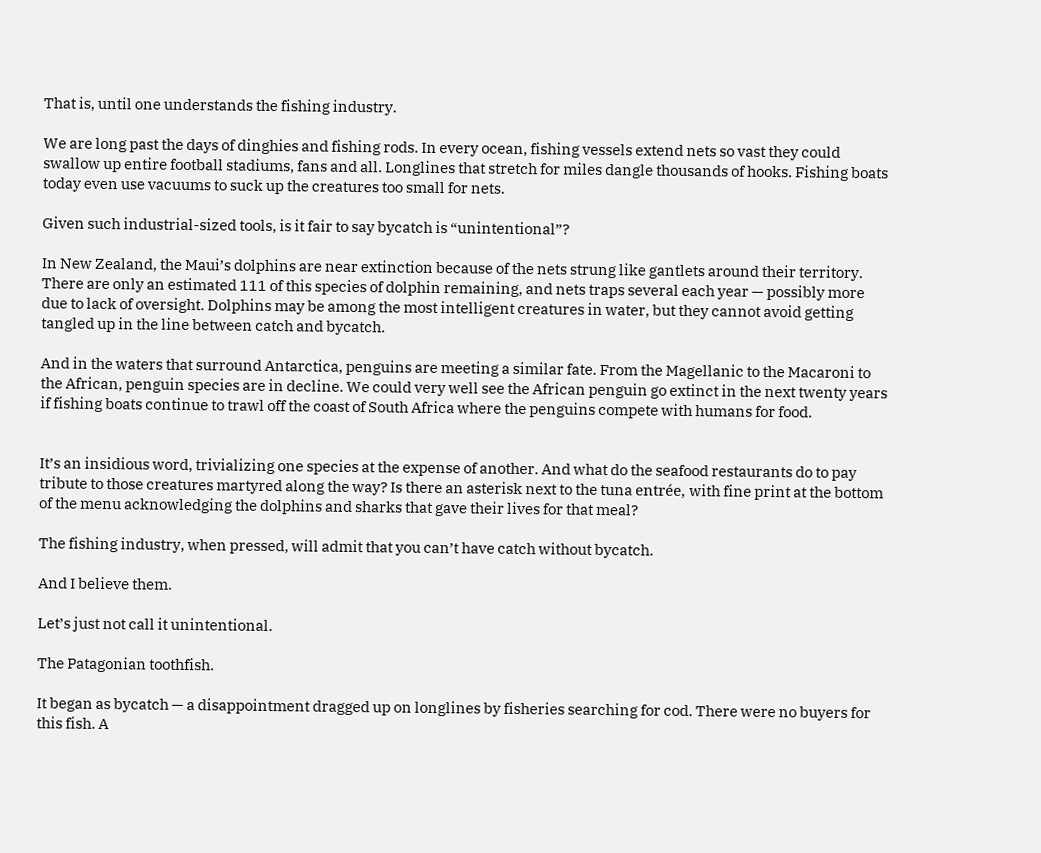That is, until one understands the fishing industry.

We are long past the days of dinghies and fishing rods. In every ocean, fishing vessels extend nets so vast they could swallow up entire football stadiums, fans and all. Longlines that stretch for miles dangle thousands of hooks. Fishing boats today even use vacuums to suck up the creatures too small for nets.

Given such industrial-sized tools, is it fair to say bycatch is “unintentional”?

In New Zealand, the Maui’s dolphins are near extinction because of the nets strung like gantlets around their territory. There are only an estimated 111 of this species of dolphin remaining, and nets traps several each year — possibly more due to lack of oversight. Dolphins may be among the most intelligent creatures in water, but they cannot avoid getting tangled up in the line between catch and bycatch.

And in the waters that surround Antarctica, penguins are meeting a similar fate. From the Magellanic to the Macaroni to the African, penguin species are in decline. We could very well see the African penguin go extinct in the next twenty years if fishing boats continue to trawl off the coast of South Africa where the penguins compete with humans for food.


It’s an insidious word, trivializing one species at the expense of another. And what do the seafood restaurants do to pay tribute to those creatures martyred along the way? Is there an asterisk next to the tuna entrée, with fine print at the bottom of the menu acknowledging the dolphins and sharks that gave their lives for that meal?

The fishing industry, when pressed, will admit that you can’t have catch without bycatch.

And I believe them.

Let’s just not call it unintentional.

The Patagonian toothfish.

It began as bycatch — a disappointment dragged up on longlines by fisheries searching for cod. There were no buyers for this fish. A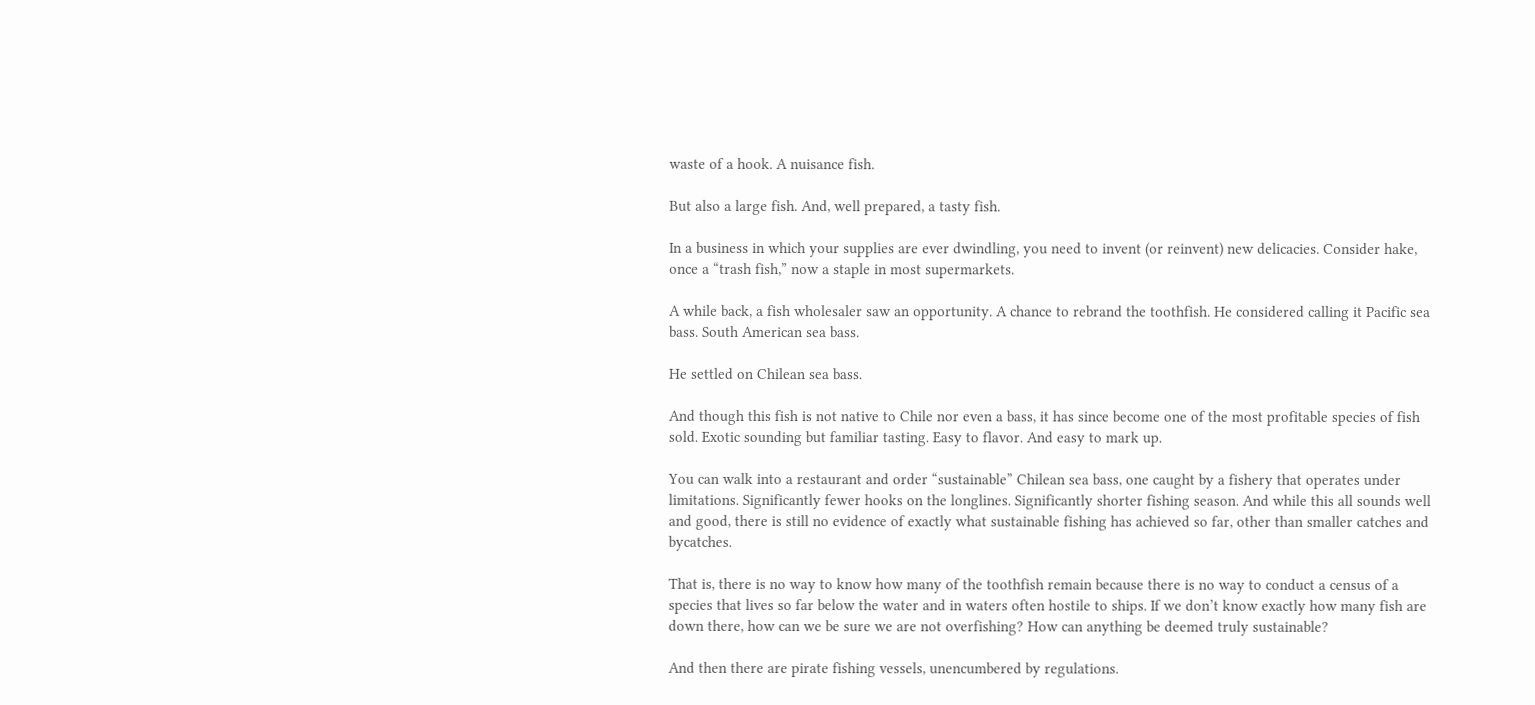waste of a hook. A nuisance fish.

But also a large fish. And, well prepared, a tasty fish.

In a business in which your supplies are ever dwindling, you need to invent (or reinvent) new delicacies. Consider hake, once a “trash fish,” now a staple in most supermarkets.

A while back, a fish wholesaler saw an opportunity. A chance to rebrand the toothfish. He considered calling it Pacific sea bass. South American sea bass.

He settled on Chilean sea bass.

And though this fish is not native to Chile nor even a bass, it has since become one of the most profitable species of fish sold. Exotic sounding but familiar tasting. Easy to flavor. And easy to mark up.

You can walk into a restaurant and order “sustainable” Chilean sea bass, one caught by a fishery that operates under limitations. Significantly fewer hooks on the longlines. Significantly shorter fishing season. And while this all sounds well and good, there is still no evidence of exactly what sustainable fishing has achieved so far, other than smaller catches and bycatches.

That is, there is no way to know how many of the toothfish remain because there is no way to conduct a census of a species that lives so far below the water and in waters often hostile to ships. If we don’t know exactly how many fish are down there, how can we be sure we are not overfishing? How can anything be deemed truly sustainable?

And then there are pirate fishing vessels, unencumbered by regulations.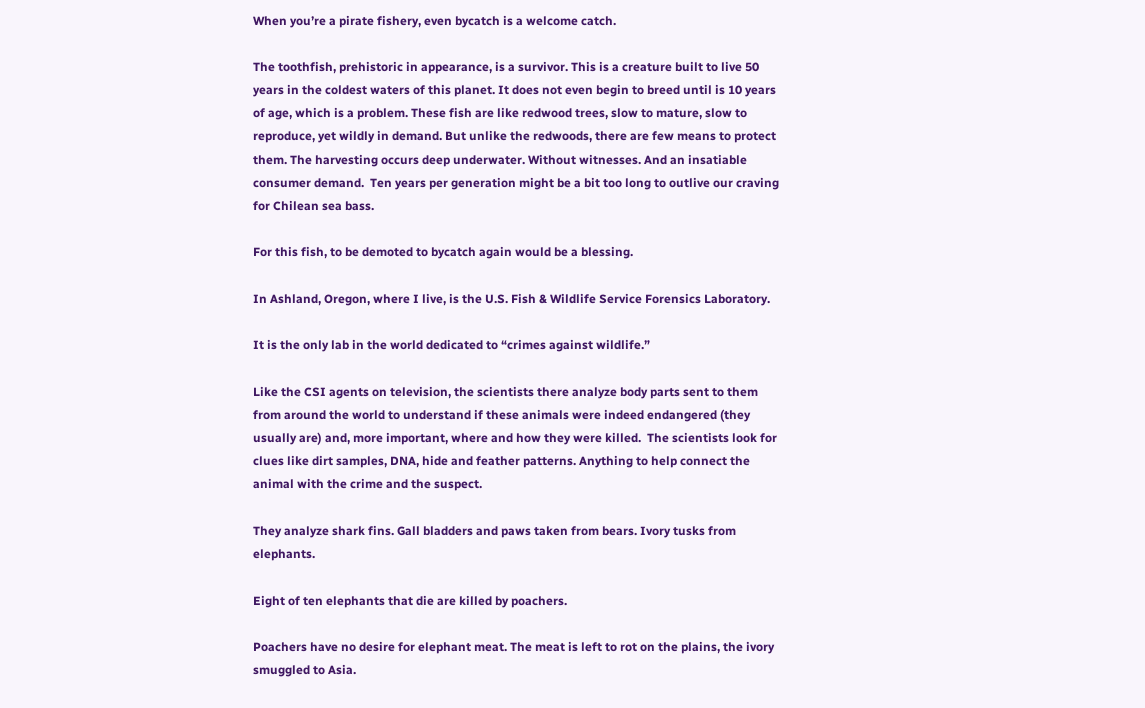When you’re a pirate fishery, even bycatch is a welcome catch.

The toothfish, prehistoric in appearance, is a survivor. This is a creature built to live 50 years in the coldest waters of this planet. It does not even begin to breed until is 10 years of age, which is a problem. These fish are like redwood trees, slow to mature, slow to reproduce, yet wildly in demand. But unlike the redwoods, there are few means to protect them. The harvesting occurs deep underwater. Without witnesses. And an insatiable consumer demand.  Ten years per generation might be a bit too long to outlive our craving for Chilean sea bass.

For this fish, to be demoted to bycatch again would be a blessing.

In Ashland, Oregon, where I live, is the U.S. Fish & Wildlife Service Forensics Laboratory.

It is the only lab in the world dedicated to “crimes against wildlife.”

Like the CSI agents on television, the scientists there analyze body parts sent to them from around the world to understand if these animals were indeed endangered (they usually are) and, more important, where and how they were killed.  The scientists look for clues like dirt samples, DNA, hide and feather patterns. Anything to help connect the animal with the crime and the suspect.

They analyze shark fins. Gall bladders and paws taken from bears. Ivory tusks from elephants.

Eight of ten elephants that die are killed by poachers.

Poachers have no desire for elephant meat. The meat is left to rot on the plains, the ivory smuggled to Asia.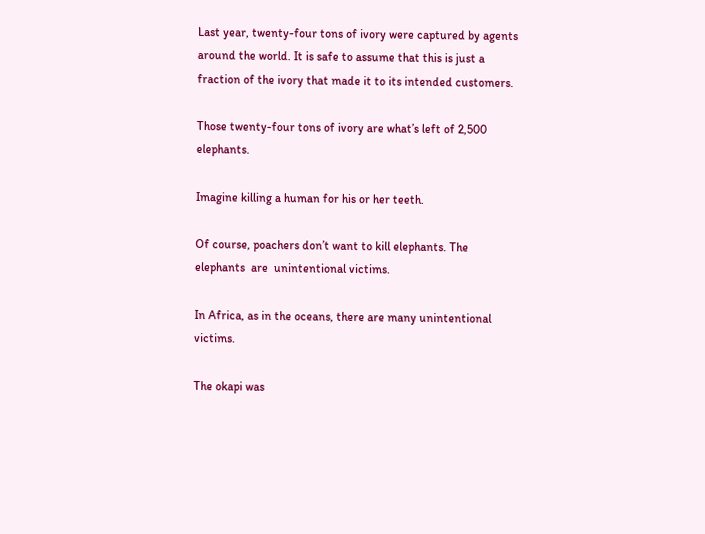Last year, twenty-four tons of ivory were captured by agents around the world. It is safe to assume that this is just a fraction of the ivory that made it to its intended customers.

Those twenty-four tons of ivory are what’s left of 2,500 elephants.

Imagine killing a human for his or her teeth.

Of course, poachers don’t want to kill elephants. The elephants  are  unintentional victims.

In Africa, as in the oceans, there are many unintentional victims.

The okapi was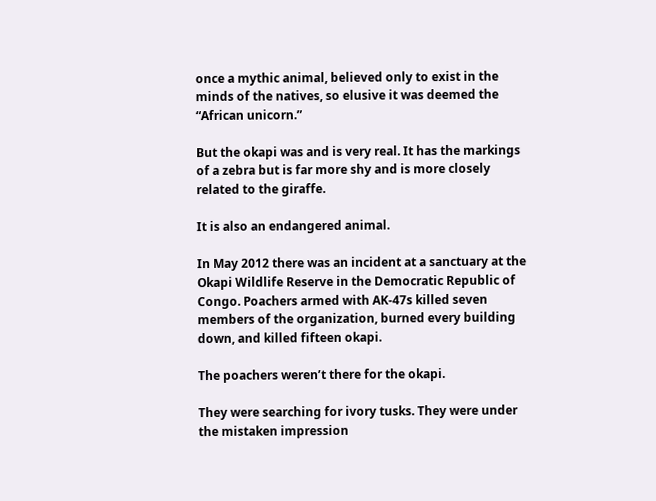once a mythic animal, believed only to exist in the minds of the natives, so elusive it was deemed the “African unicorn.”

But the okapi was and is very real. It has the markings of a zebra but is far more shy and is more closely related to the giraffe.

It is also an endangered animal.

In May 2012 there was an incident at a sanctuary at the Okapi Wildlife Reserve in the Democratic Republic of Congo. Poachers armed with AK-47s killed seven members of the organization, burned every building down, and killed fifteen okapi.

The poachers weren’t there for the okapi.

They were searching for ivory tusks. They were under the mistaken impression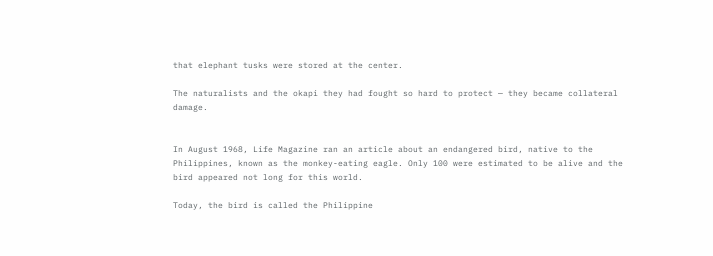that elephant tusks were stored at the center.

The naturalists and the okapi they had fought so hard to protect — they became collateral damage.


In August 1968, Life Magazine ran an article about an endangered bird, native to the Philippines, known as the monkey-eating eagle. Only 100 were estimated to be alive and the bird appeared not long for this world.

Today, the bird is called the Philippine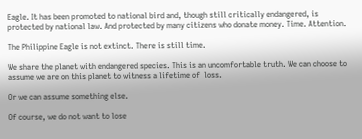Eagle. It has been promoted to national bird and, though still critically endangered, is protected by national law. And protected by many citizens who donate money. Time. Attention.

The Philippine Eagle is not extinct. There is still time.

We share the planet with endangered species. This is an uncomfortable truth. We can choose to assume we are on this planet to witness a lifetime of  loss.

Or we can assume something else.

Of course, we do not want to lose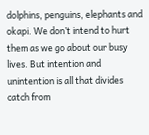dolphins, penguins, elephants and okapi. We don’t intend to hurt them as we go about our busy lives. But intention and unintention is all that divides catch from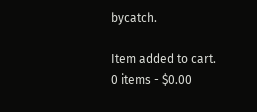bycatch.

Item added to cart.
0 items - $0.00